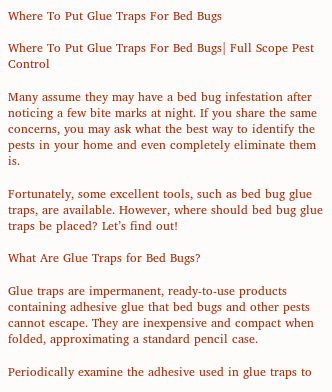Where To Put Glue Traps For Bed Bugs

Where To Put Glue Traps For Bed Bugs| Full Scope Pest Control

Many assume they may have a bed bug infestation after noticing a few bite marks at night. If you share the same concerns, you may ask what the best way to identify the pests in your home and even completely eliminate them is.

Fortunately, some excellent tools, such as bed bug glue traps, are available. However, where should bed bug glue traps be placed? Let’s find out!

What Are Glue Traps for Bed Bugs?

Glue traps are impermanent, ready-to-use products containing adhesive glue that bed bugs and other pests cannot escape. They are inexpensive and compact when folded, approximating a standard pencil case.

Periodically examine the adhesive used in glue traps to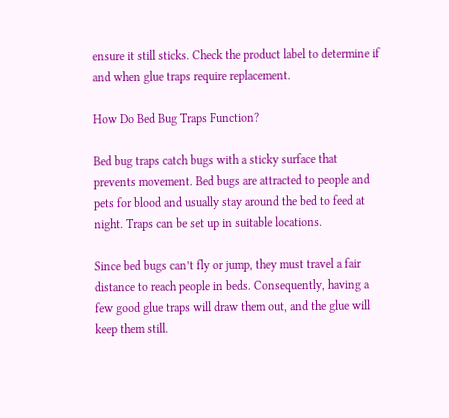ensure it still sticks. Check the product label to determine if and when glue traps require replacement.

How Do Bed Bug Traps Function?

Bed bug traps catch bugs with a sticky surface that prevents movement. Bed bugs are attracted to people and pets for blood and usually stay around the bed to feed at night. Traps can be set up in suitable locations.

Since bed bugs can’t fly or jump, they must travel a fair distance to reach people in beds. Consequently, having a few good glue traps will draw them out, and the glue will keep them still.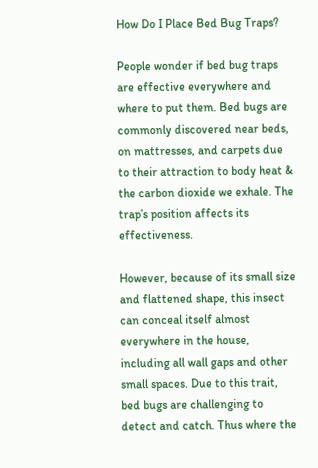How Do I Place Bed Bug Traps?

People wonder if bed bug traps are effective everywhere and where to put them. Bed bugs are commonly discovered near beds, on mattresses, and carpets due to their attraction to body heat & the carbon dioxide we exhale. The trap’s position affects its effectiveness.

However, because of its small size and flattened shape, this insect can conceal itself almost everywhere in the house, including all wall gaps and other small spaces. Due to this trait, bed bugs are challenging to detect and catch. Thus where the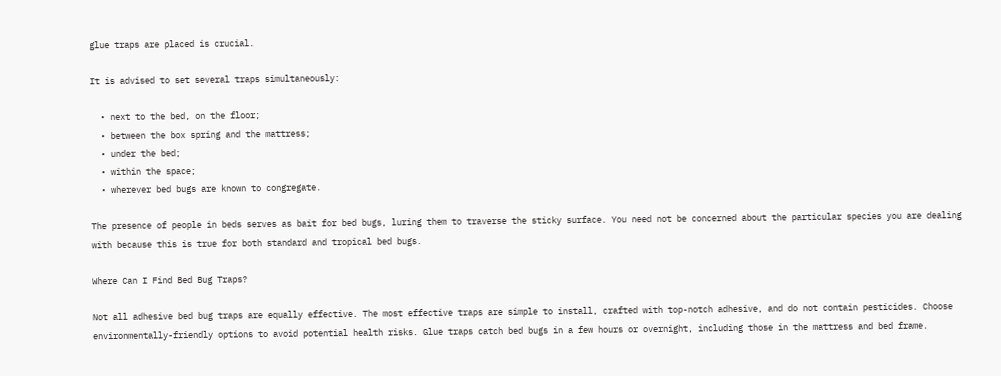glue traps are placed is crucial.

It is advised to set several traps simultaneously:

  • next to the bed, on the floor;
  • between the box spring and the mattress;
  • under the bed;
  • within the space;
  • wherever bed bugs are known to congregate.

The presence of people in beds serves as bait for bed bugs, luring them to traverse the sticky surface. You need not be concerned about the particular species you are dealing with because this is true for both standard and tropical bed bugs.

Where Can I Find Bed Bug Traps?

Not all adhesive bed bug traps are equally effective. The most effective traps are simple to install, crafted with top-notch adhesive, and do not contain pesticides. Choose environmentally-friendly options to avoid potential health risks. Glue traps catch bed bugs in a few hours or overnight, including those in the mattress and bed frame.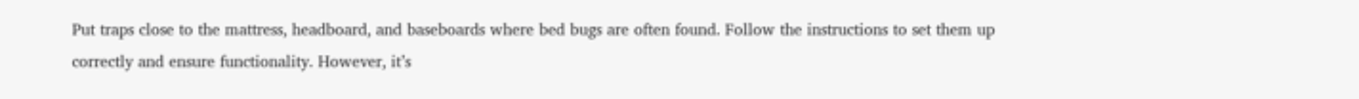Put traps close to the mattress, headboard, and baseboards where bed bugs are often found. Follow the instructions to set them up correctly and ensure functionality. However, it’s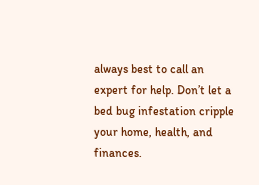always best to call an expert for help. Don’t let a bed bug infestation cripple your home, health, and finances.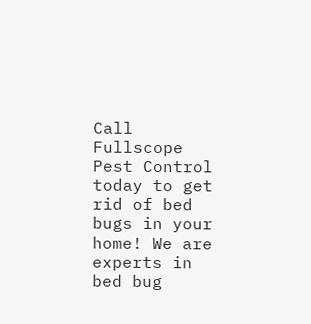Call Fullscope Pest Control today to get rid of bed bugs in your home! We are experts in bed bug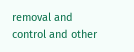removal and control and other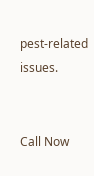pest-related issues.


Call Now